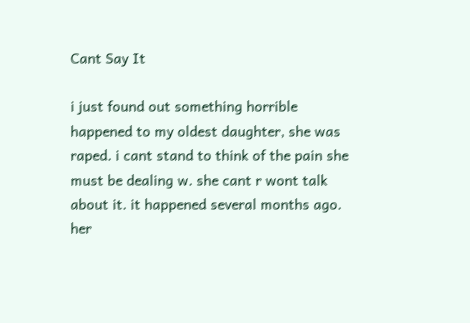Cant Say It

i just found out something horrible happened to my oldest daughter, she was raped. i cant stand to think of the pain she must be dealing w. she cant r wont talk about it. it happened several months ago. her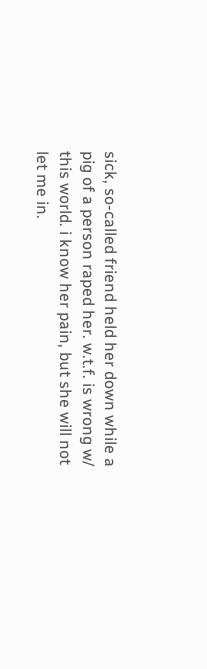sick, so-called friend held her down while a pig of a person raped her. w.t.f. is wrong w/ this world. i know her pain, but she will not let me in.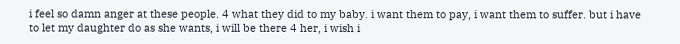i feel so damn anger at these people. 4 what they did to my baby. i want them to pay, i want them to suffer. but i have to let my daughter do as she wants, i will be there 4 her, i wish i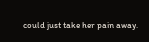could just take her pain away.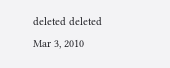deleted deleted
Mar 3, 2010